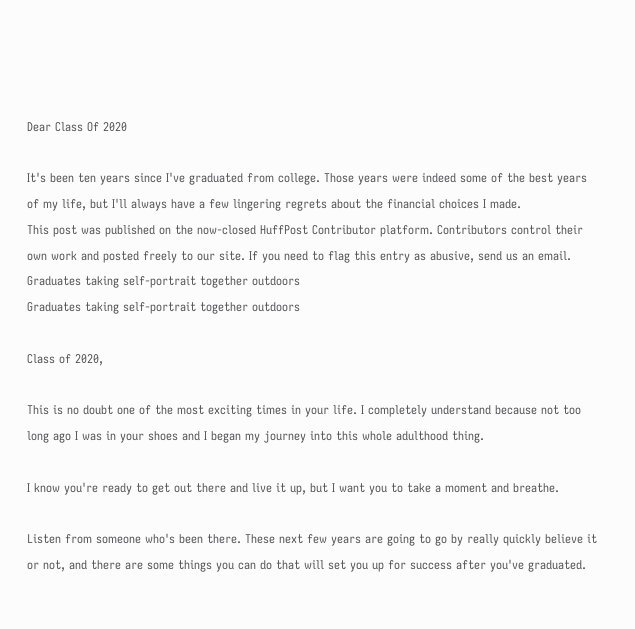Dear Class Of 2020

It's been ten years since I've graduated from college. Those years were indeed some of the best years of my life, but I'll always have a few lingering regrets about the financial choices I made.
This post was published on the now-closed HuffPost Contributor platform. Contributors control their own work and posted freely to our site. If you need to flag this entry as abusive, send us an email.
Graduates taking self-portrait together outdoors
Graduates taking self-portrait together outdoors

Class of 2020,

This is no doubt one of the most exciting times in your life. I completely understand because not too long ago I was in your shoes and I began my journey into this whole adulthood thing.

I know you're ready to get out there and live it up, but I want you to take a moment and breathe.

Listen from someone who's been there. These next few years are going to go by really quickly believe it or not, and there are some things you can do that will set you up for success after you've graduated.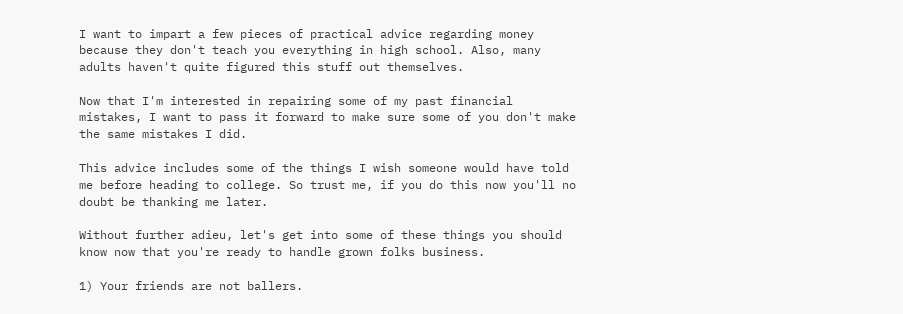I want to impart a few pieces of practical advice regarding money because they don't teach you everything in high school. Also, many adults haven't quite figured this stuff out themselves.

Now that I'm interested in repairing some of my past financial mistakes, I want to pass it forward to make sure some of you don't make the same mistakes I did.

This advice includes some of the things I wish someone would have told me before heading to college. So trust me, if you do this now you'll no doubt be thanking me later.

Without further adieu, let's get into some of these things you should know now that you're ready to handle grown folks business.

1) Your friends are not ballers.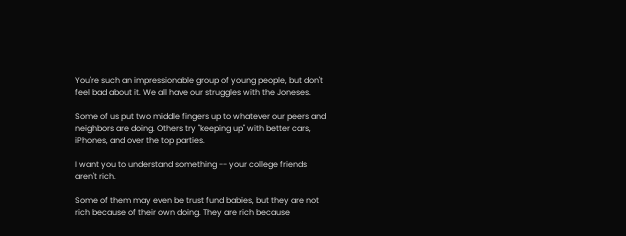You're such an impressionable group of young people, but don't feel bad about it. We all have our struggles with the Joneses.

Some of us put two middle fingers up to whatever our peers and neighbors are doing. Others try "keeping up" with better cars, iPhones, and over the top parties.

I want you to understand something -- your college friends aren't rich.

Some of them may even be trust fund babies, but they are not rich because of their own doing. They are rich because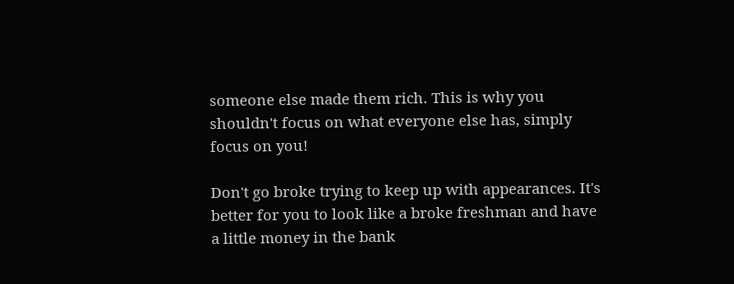someone else made them rich. This is why you shouldn't focus on what everyone else has, simply focus on you!

Don't go broke trying to keep up with appearances. It's better for you to look like a broke freshman and have a little money in the bank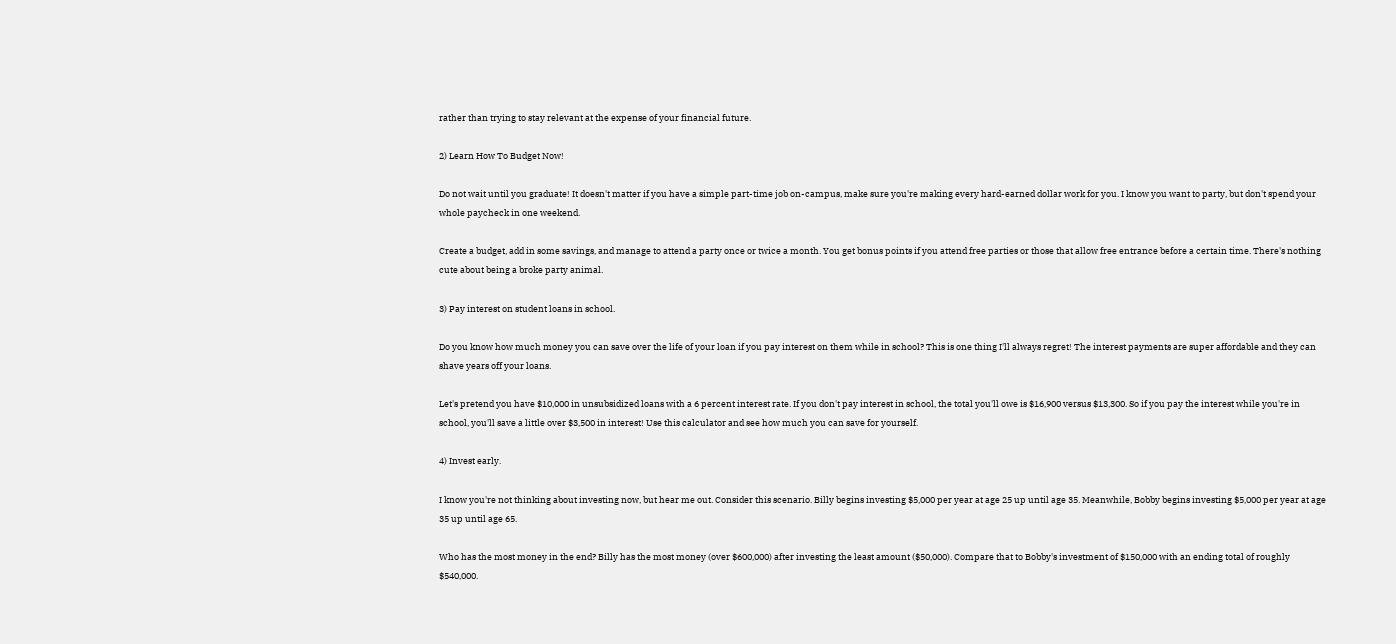rather than trying to stay relevant at the expense of your financial future.

2) Learn How To Budget Now!

Do not wait until you graduate! It doesn't matter if you have a simple part-time job on-campus, make sure you're making every hard-earned dollar work for you. I know you want to party, but don't spend your whole paycheck in one weekend.

Create a budget, add in some savings, and manage to attend a party once or twice a month. You get bonus points if you attend free parties or those that allow free entrance before a certain time. There's nothing cute about being a broke party animal.

3) Pay interest on student loans in school.

Do you know how much money you can save over the life of your loan if you pay interest on them while in school? This is one thing I'll always regret! The interest payments are super affordable and they can shave years off your loans.

Let's pretend you have $10,000 in unsubsidized loans with a 6 percent interest rate. If you don't pay interest in school, the total you'll owe is $16,900 versus $13,300. So if you pay the interest while you're in school, you'll save a little over $3,500 in interest! Use this calculator and see how much you can save for yourself.

4) Invest early.

I know you're not thinking about investing now, but hear me out. Consider this scenario. Billy begins investing $5,000 per year at age 25 up until age 35. Meanwhile, Bobby begins investing $5,000 per year at age 35 up until age 65.

Who has the most money in the end? Billy has the most money (over $600,000) after investing the least amount ($50,000). Compare that to Bobby's investment of $150,000 with an ending total of roughly $540,000.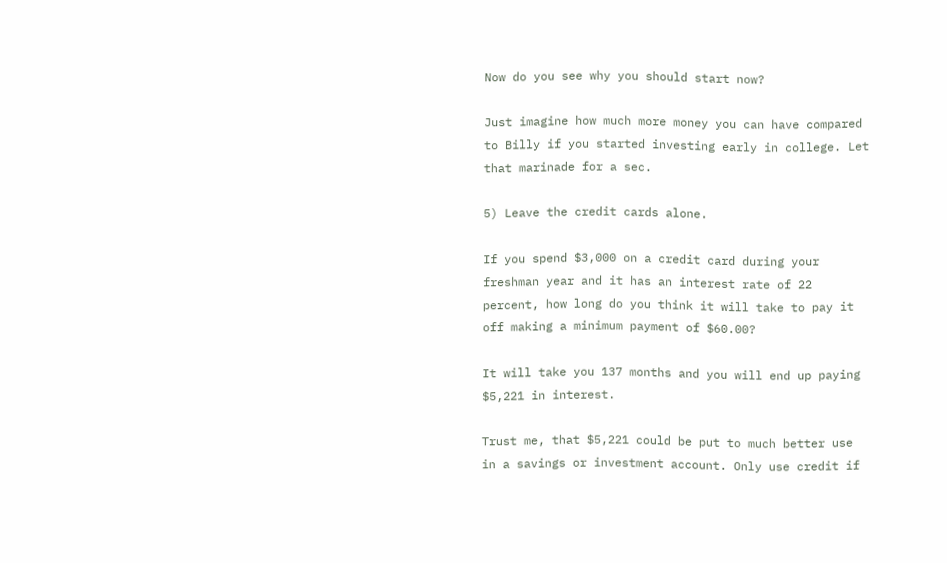Now do you see why you should start now?

Just imagine how much more money you can have compared to Billy if you started investing early in college. Let that marinade for a sec.

5) Leave the credit cards alone.

If you spend $3,000 on a credit card during your freshman year and it has an interest rate of 22 percent, how long do you think it will take to pay it off making a minimum payment of $60.00?

It will take you 137 months and you will end up paying $5,221 in interest.

Trust me, that $5,221 could be put to much better use in a savings or investment account. Only use credit if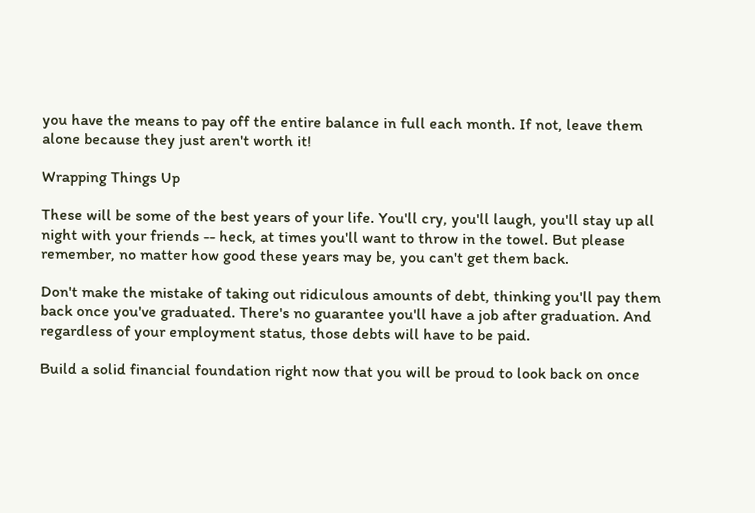you have the means to pay off the entire balance in full each month. If not, leave them alone because they just aren't worth it!

Wrapping Things Up

These will be some of the best years of your life. You'll cry, you'll laugh, you'll stay up all night with your friends -- heck, at times you'll want to throw in the towel. But please remember, no matter how good these years may be, you can't get them back.

Don't make the mistake of taking out ridiculous amounts of debt, thinking you'll pay them back once you've graduated. There's no guarantee you'll have a job after graduation. And regardless of your employment status, those debts will have to be paid.

Build a solid financial foundation right now that you will be proud to look back on once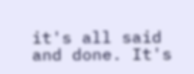it's all said and done. It's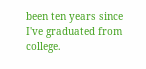been ten years since I've graduated from college.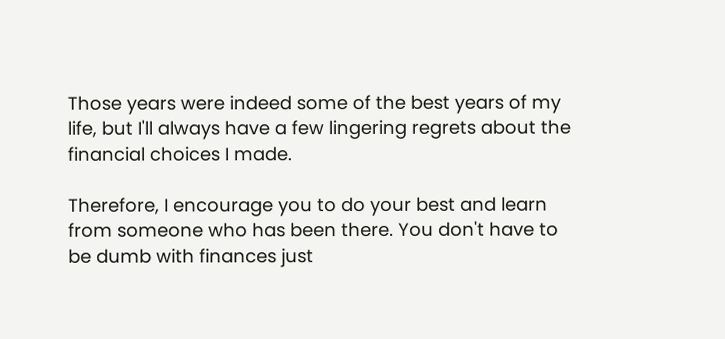Those years were indeed some of the best years of my life, but I'll always have a few lingering regrets about the financial choices I made.

Therefore, I encourage you to do your best and learn from someone who has been there. You don't have to be dumb with finances just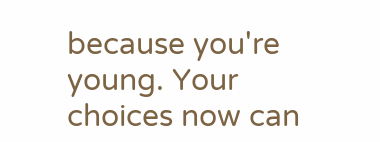because you're young. Your choices now can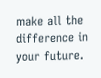make all the difference in your future.